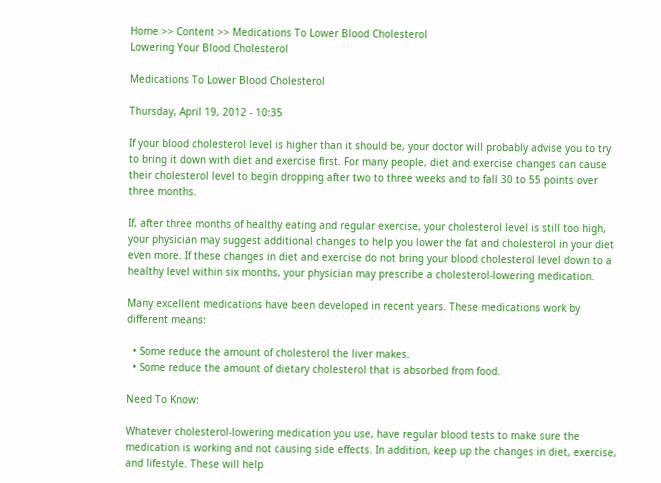Home >> Content >> Medications To Lower Blood Cholesterol
Lowering Your Blood Cholesterol

Medications To Lower Blood Cholesterol

Thursday, April 19, 2012 - 10:35

If your blood cholesterol level is higher than it should be, your doctor will probably advise you to try to bring it down with diet and exercise first. For many people, diet and exercise changes can cause their cholesterol level to begin dropping after two to three weeks and to fall 30 to 55 points over three months.

If, after three months of healthy eating and regular exercise, your cholesterol level is still too high, your physician may suggest additional changes to help you lower the fat and cholesterol in your diet even more. If these changes in diet and exercise do not bring your blood cholesterol level down to a healthy level within six months, your physician may prescribe a cholesterol-lowering medication.

Many excellent medications have been developed in recent years. These medications work by different means:

  • Some reduce the amount of cholesterol the liver makes.
  • Some reduce the amount of dietary cholesterol that is absorbed from food.

Need To Know:

Whatever cholesterol-lowering medication you use, have regular blood tests to make sure the medication is working and not causing side effects. In addition, keep up the changes in diet, exercise, and lifestyle. These will help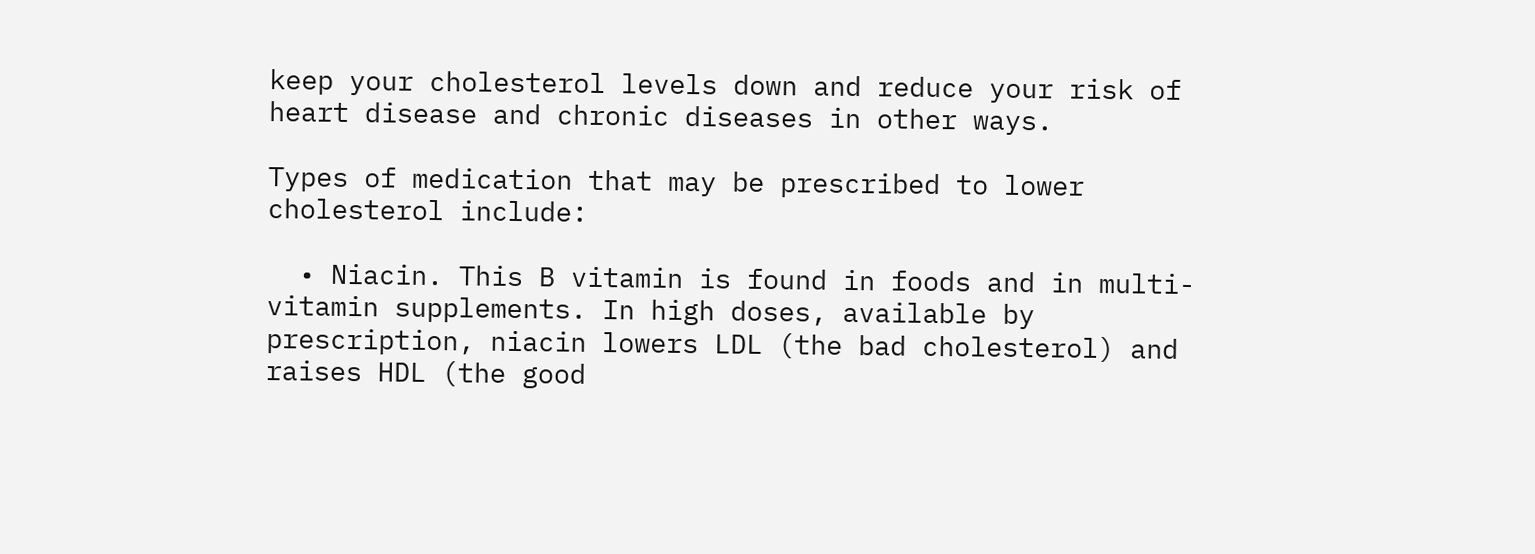keep your cholesterol levels down and reduce your risk of heart disease and chronic diseases in other ways.

Types of medication that may be prescribed to lower cholesterol include:

  • Niacin. This B vitamin is found in foods and in multi-vitamin supplements. In high doses, available by prescription, niacin lowers LDL (the bad cholesterol) and raises HDL (the good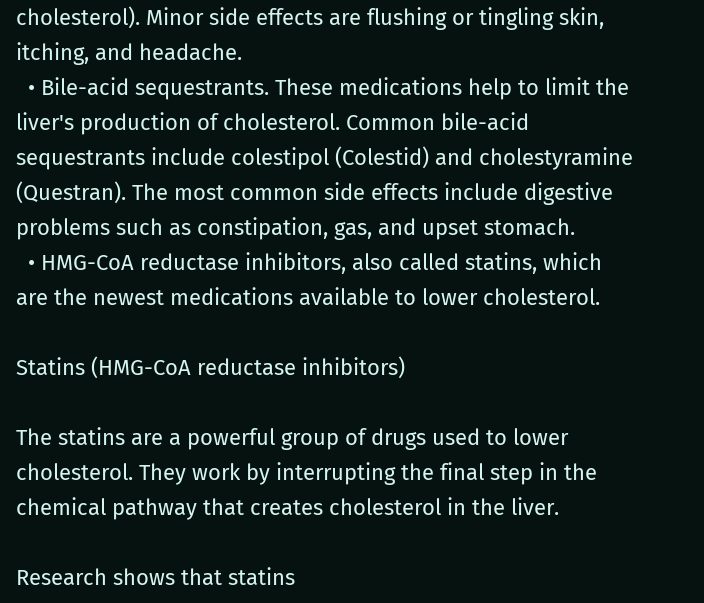cholesterol). Minor side effects are flushing or tingling skin, itching, and headache.
  • Bile-acid sequestrants. These medications help to limit the liver's production of cholesterol. Common bile-acid sequestrants include colestipol (Colestid) and cholestyramine (Questran). The most common side effects include digestive problems such as constipation, gas, and upset stomach.
  • HMG-CoA reductase inhibitors, also called statins, which are the newest medications available to lower cholesterol.

Statins (HMG-CoA reductase inhibitors)

The statins are a powerful group of drugs used to lower cholesterol. They work by interrupting the final step in the chemical pathway that creates cholesterol in the liver.

Research shows that statins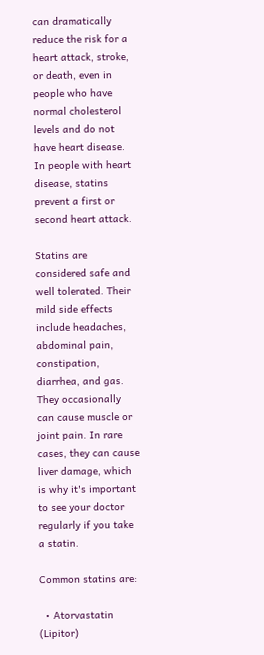can dramatically reduce the risk for a heart attack, stroke, or death, even in people who have normal cholesterol levels and do not have heart disease. In people with heart disease, statins prevent a first or second heart attack.

Statins are considered safe and well tolerated. Their mild side effects include headaches, abdominal pain, constipation, diarrhea, and gas. They occasionally can cause muscle or joint pain. In rare cases, they can cause liver damage, which is why it's important to see your doctor regularly if you take a statin.

Common statins are:

  • Atorvastatin (Lipitor)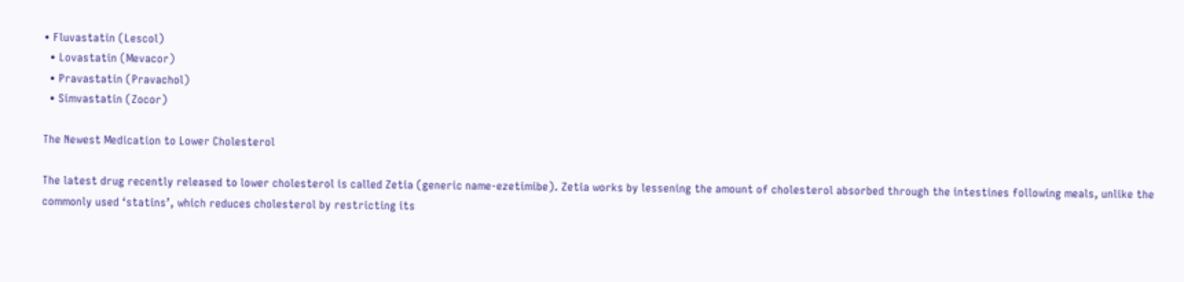• Fluvastatin (Lescol)
  • Lovastatin (Mevacor)
  • Pravastatin (Pravachol)
  • Simvastatin (Zocor)

The Newest Medication to Lower Cholesterol

The latest drug recently released to lower cholesterol is called Zetia (generic name-ezetimibe). Zetia works by lessening the amount of cholesterol absorbed through the intestines following meals, unlike the commonly used ‘statins’, which reduces cholesterol by restricting its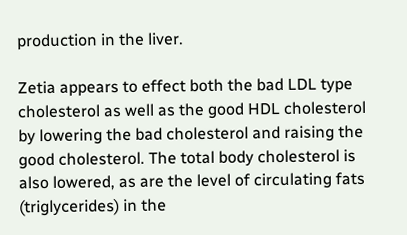production in the liver.

Zetia appears to effect both the bad LDL type cholesterol as well as the good HDL cholesterol by lowering the bad cholesterol and raising the good cholesterol. The total body cholesterol is also lowered, as are the level of circulating fats (triglycerides) in the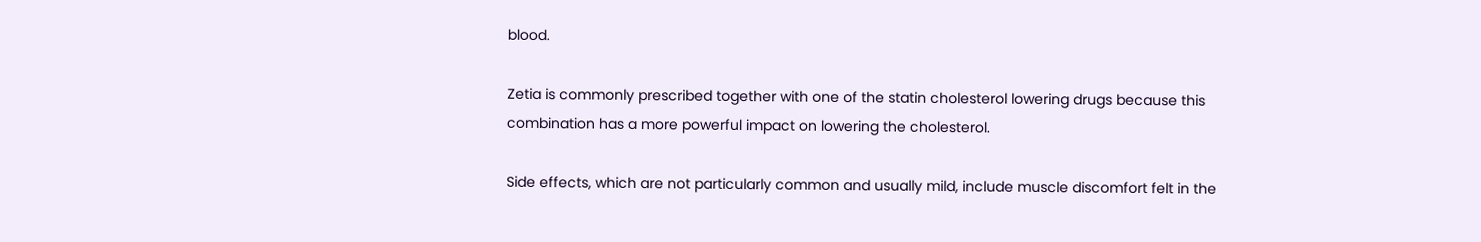blood.

Zetia is commonly prescribed together with one of the statin cholesterol lowering drugs because this combination has a more powerful impact on lowering the cholesterol.

Side effects, which are not particularly common and usually mild, include muscle discomfort felt in the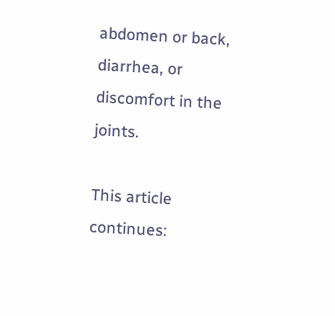abdomen or back, diarrhea, or discomfort in the joints.

This article continues: